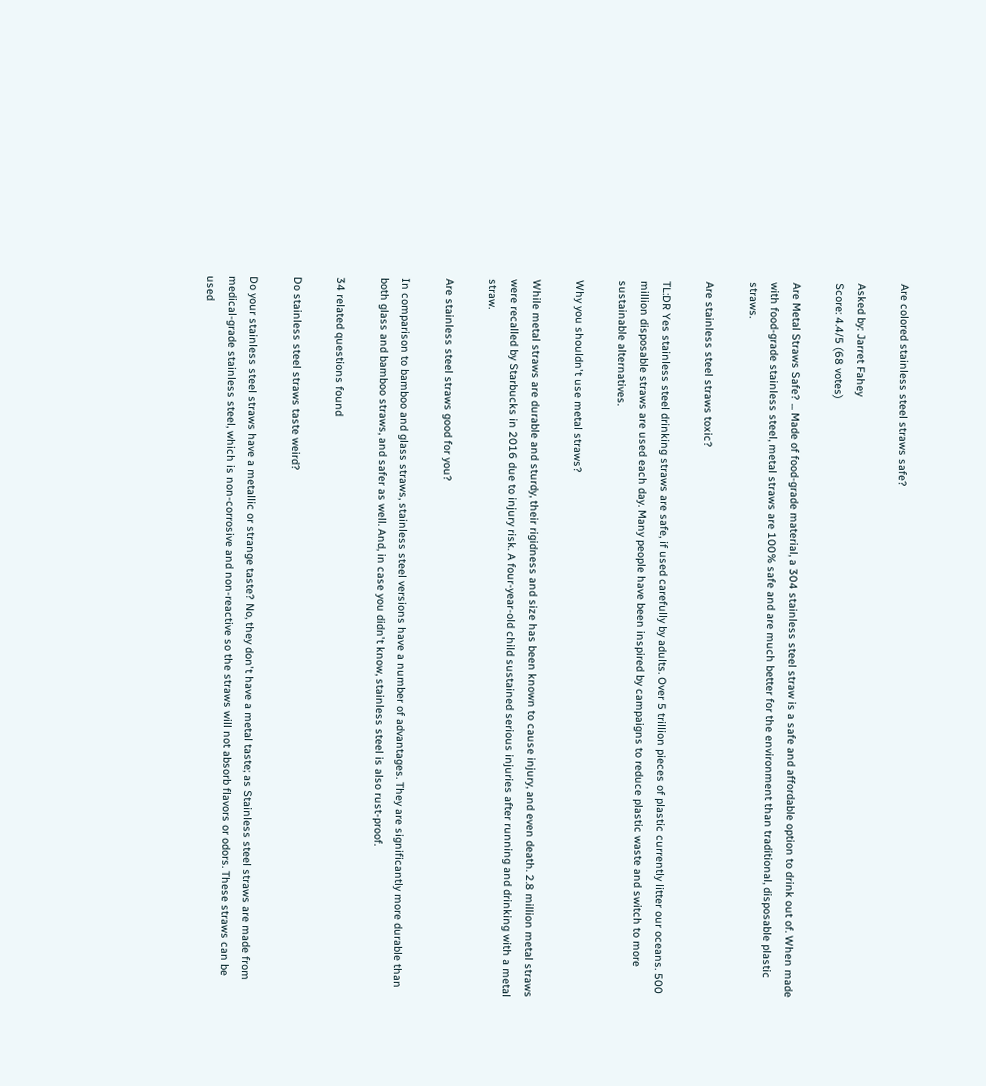Are colored stainless steel straws safe?

Asked by: Jarret Fahey
Score: 4.4/5 (68 votes)

Are Metal Straws Safe? ... Made of food-grade material, a 304 stainless steel straw is a safe and affordable option to drink out of. When made with food-grade stainless steel, metal straws are 100% safe and are much better for the environment than traditional, disposable plastic straws.

Are stainless steel straws toxic?

TL:DR Yes stainless steel drinking straws are safe, if used carefully by adults. Over 5 trillion pieces of plastic currently litter our oceans. 500 million disposable straws are used each day. Many people have been inspired by campaigns to reduce plastic waste and switch to more sustainable alternatives.

Why you shouldn't use metal straws?

While metal straws are durable and sturdy, their rigidness and size has been known to cause injury, and even death. 2.8 million metal straws were recalled by Starbucks in 2016 due to injury risk. A four-year-old child sustained serious injuries after running and drinking with a metal straw.

Are stainless steel straws good for you?

In comparison to bamboo and glass straws, stainless steel versions have a number of advantages. They are significantly more durable than both glass and bamboo straws, and safer as well. And, in case you didn't know, stainless steel is also rust-proof.

34 related questions found

Do stainless steel straws taste weird?

Do your stainless steel straws have a metallic or strange taste? No, they don't have a metal taste; as Stainless steel straws are made from medical-grade stainless steel, which is non-corrosive and non-reactive so the straws will not absorb flavors or odors. These straws can be used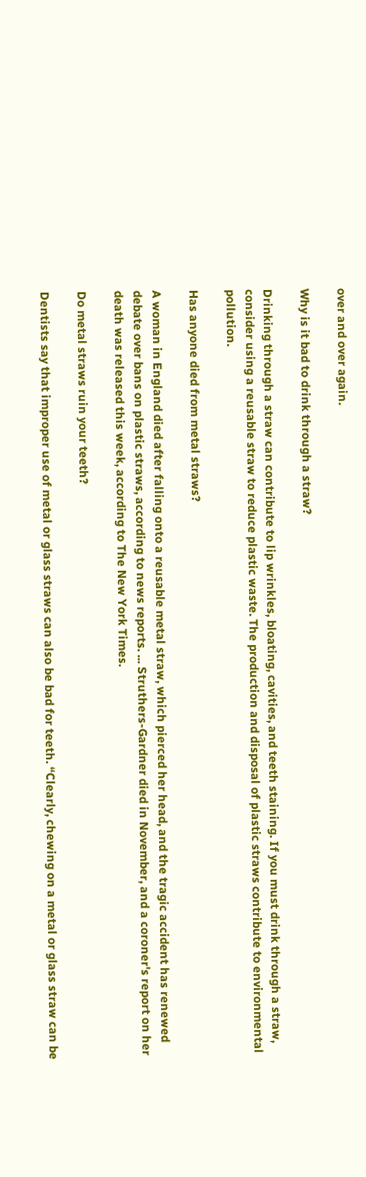over and over again.

Why is it bad to drink through a straw?

Drinking through a straw can contribute to lip wrinkles, bloating, cavities, and teeth staining. If you must drink through a straw, consider using a reusable straw to reduce plastic waste. The production and disposal of plastic straws contribute to environmental pollution.

Has anyone died from metal straws?

A woman in England died after falling onto a reusable metal straw, which pierced her head, and the tragic accident has renewed debate over bans on plastic straws, according to news reports. ... Struthers-Gardner died in November, and a coroner's report on her death was released this week, according to The New York Times.

Do metal straws ruin your teeth?

Dentists say that improper use of metal or glass straws can also be bad for teeth. “Clearly, chewing on a metal or glass straw can be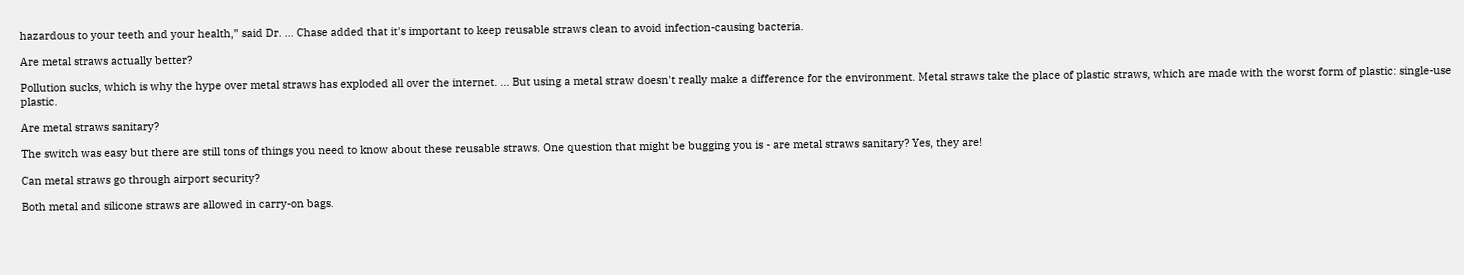hazardous to your teeth and your health,” said Dr. ... Chase added that it's important to keep reusable straws clean to avoid infection-causing bacteria.

Are metal straws actually better?

Pollution sucks, which is why the hype over metal straws has exploded all over the internet. ... But using a metal straw doesn't really make a difference for the environment. Metal straws take the place of plastic straws, which are made with the worst form of plastic: single-use plastic.

Are metal straws sanitary?

The switch was easy but there are still tons of things you need to know about these reusable straws. One question that might be bugging you is - are metal straws sanitary? Yes, they are!

Can metal straws go through airport security?

Both metal and silicone straws are allowed in carry-on bags.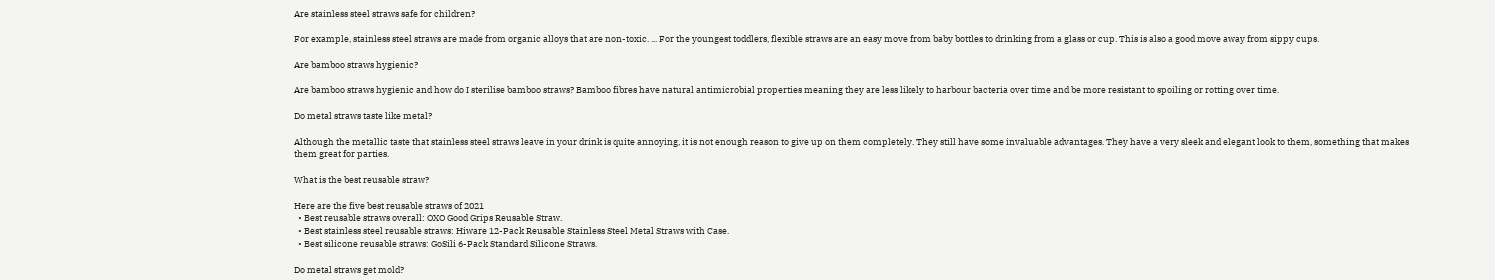Are stainless steel straws safe for children?

For example, stainless steel straws are made from organic alloys that are non-toxic. ... For the youngest toddlers, flexible straws are an easy move from baby bottles to drinking from a glass or cup. This is also a good move away from sippy cups.

Are bamboo straws hygienic?

Are bamboo straws hygienic and how do I sterilise bamboo straws? Bamboo fibres have natural antimicrobial properties meaning they are less likely to harbour bacteria over time and be more resistant to spoiling or rotting over time.

Do metal straws taste like metal?

Although the metallic taste that stainless steel straws leave in your drink is quite annoying, it is not enough reason to give up on them completely. They still have some invaluable advantages. They have a very sleek and elegant look to them, something that makes them great for parties.

What is the best reusable straw?

Here are the five best reusable straws of 2021
  • Best reusable straws overall: OXO Good Grips Reusable Straw.
  • Best stainless steel reusable straws: Hiware 12-Pack Reusable Stainless Steel Metal Straws with Case.
  • Best silicone reusable straws: GoSili 6-Pack Standard Silicone Straws.

Do metal straws get mold?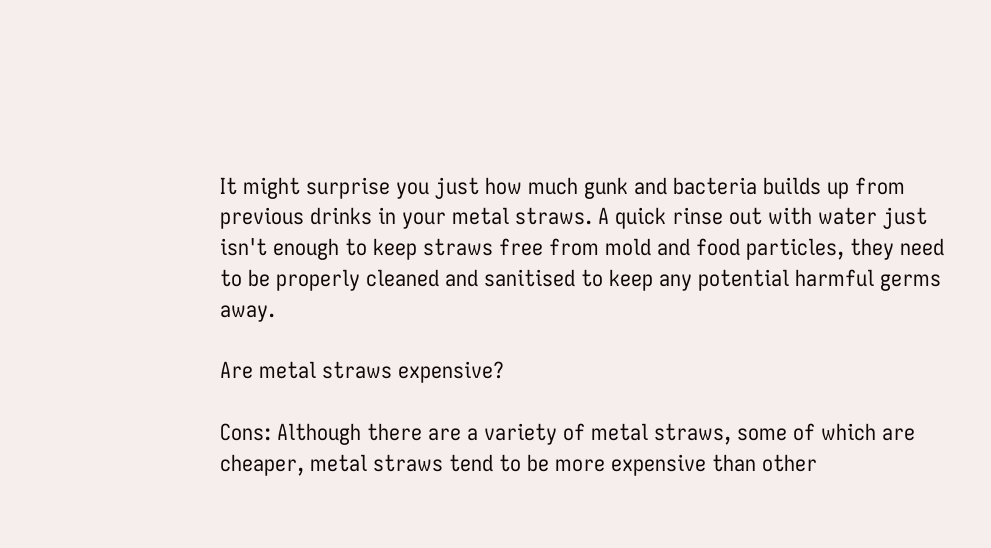It might surprise you just how much gunk and bacteria builds up from previous drinks in your metal straws. A quick rinse out with water just isn't enough to keep straws free from mold and food particles, they need to be properly cleaned and sanitised to keep any potential harmful germs away.

Are metal straws expensive?

Cons: Although there are a variety of metal straws, some of which are cheaper, metal straws tend to be more expensive than other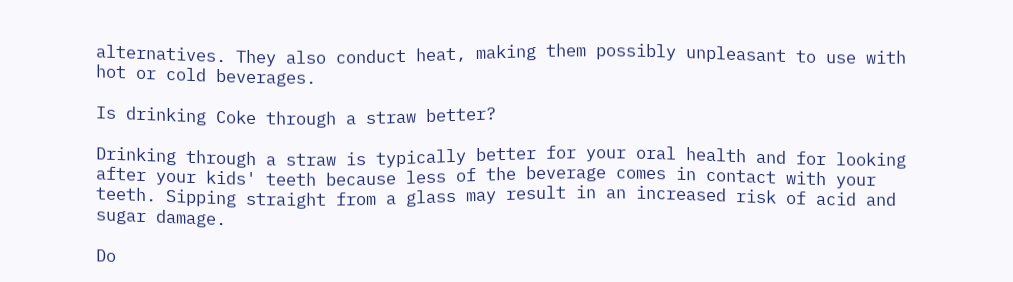alternatives. They also conduct heat, making them possibly unpleasant to use with hot or cold beverages.

Is drinking Coke through a straw better?

Drinking through a straw is typically better for your oral health and for looking after your kids' teeth because less of the beverage comes in contact with your teeth. Sipping straight from a glass may result in an increased risk of acid and sugar damage.

Do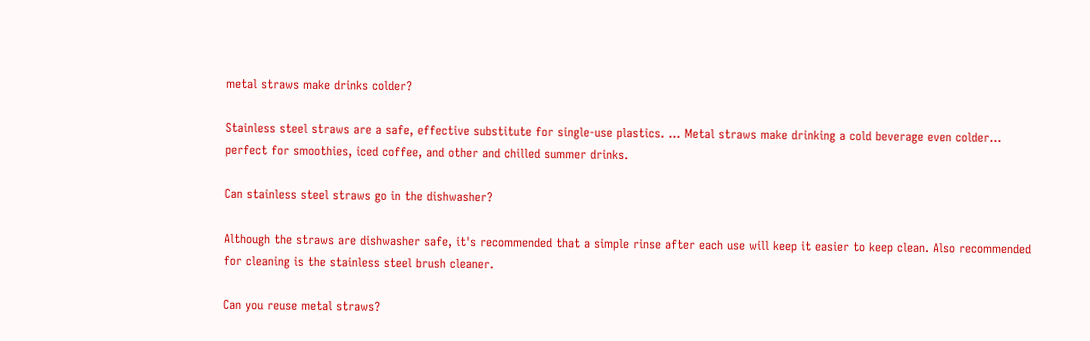metal straws make drinks colder?

Stainless steel straws are a safe, effective substitute for single-use plastics. ... Metal straws make drinking a cold beverage even colder... perfect for smoothies, iced coffee, and other and chilled summer drinks.

Can stainless steel straws go in the dishwasher?

Although the straws are dishwasher safe, it's recommended that a simple rinse after each use will keep it easier to keep clean. Also recommended for cleaning is the stainless steel brush cleaner.

Can you reuse metal straws?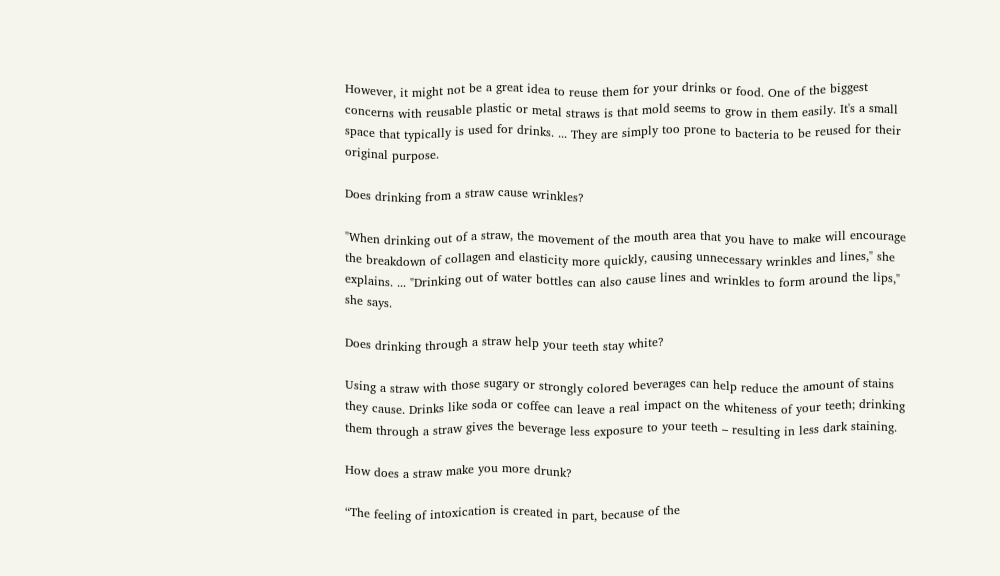However, it might not be a great idea to reuse them for your drinks or food. One of the biggest concerns with reusable plastic or metal straws is that mold seems to grow in them easily. It's a small space that typically is used for drinks. ... They are simply too prone to bacteria to be reused for their original purpose.

Does drinking from a straw cause wrinkles?

"When drinking out of a straw, the movement of the mouth area that you have to make will encourage the breakdown of collagen and elasticity more quickly, causing unnecessary wrinkles and lines," she explains. ... "Drinking out of water bottles can also cause lines and wrinkles to form around the lips," she says.

Does drinking through a straw help your teeth stay white?

Using a straw with those sugary or strongly colored beverages can help reduce the amount of stains they cause. Drinks like soda or coffee can leave a real impact on the whiteness of your teeth; drinking them through a straw gives the beverage less exposure to your teeth – resulting in less dark staining.

How does a straw make you more drunk?

“The feeling of intoxication is created in part, because of the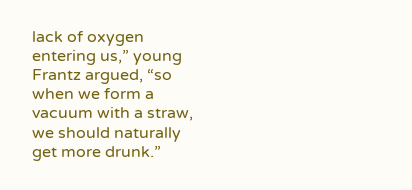lack of oxygen entering us,” young Frantz argued, “so when we form a vacuum with a straw, we should naturally get more drunk.”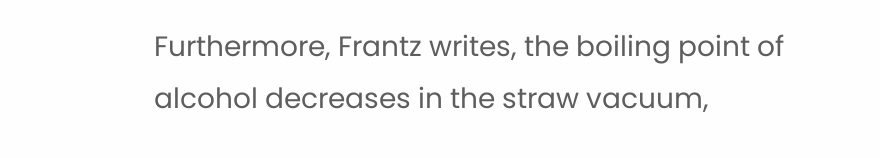Furthermore, Frantz writes, the boiling point of alcohol decreases in the straw vacuum,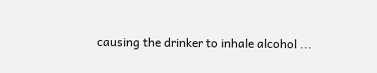causing the drinker to inhale alcohol ...